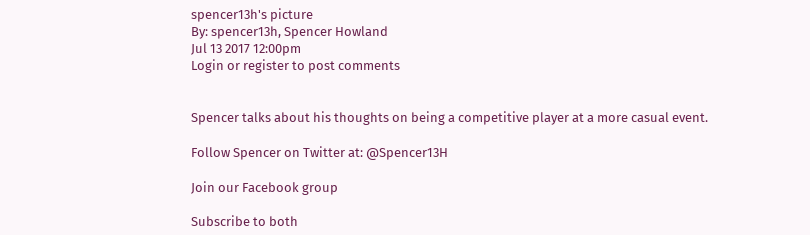spencer13h's picture
By: spencer13h, Spencer Howland
Jul 13 2017 12:00pm
Login or register to post comments


Spencer talks about his thoughts on being a competitive player at a more casual event.

Follow Spencer on Twitter at: @Spencer13H

Join our Facebook group

Subscribe to both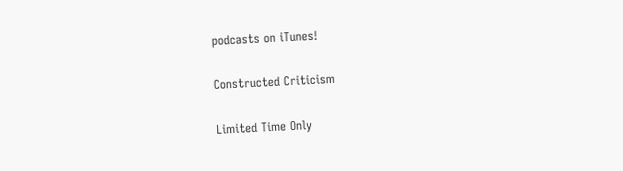podcasts on iTunes!

Constructed Criticism

Limited Time Only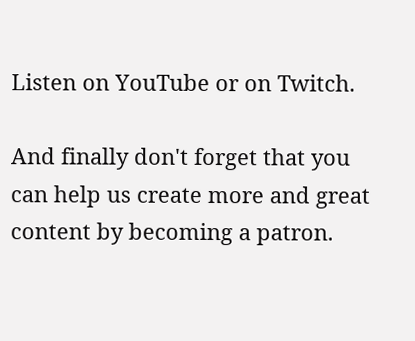Listen on YouTube or on Twitch.

And finally don't forget that you can help us create more and great content by becoming a patron.